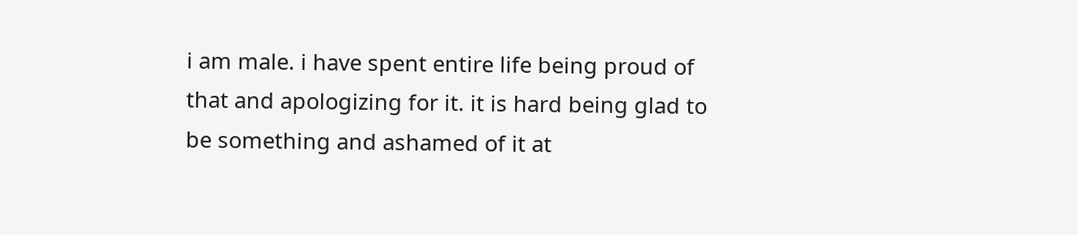i am male. i have spent entire life being proud of that and apologizing for it. it is hard being glad to be something and ashamed of it at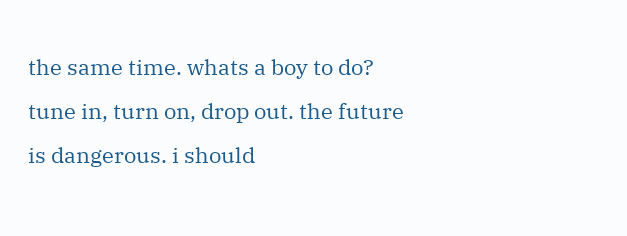the same time. whats a boy to do? tune in, turn on, drop out. the future is dangerous. i should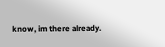know, im there already.